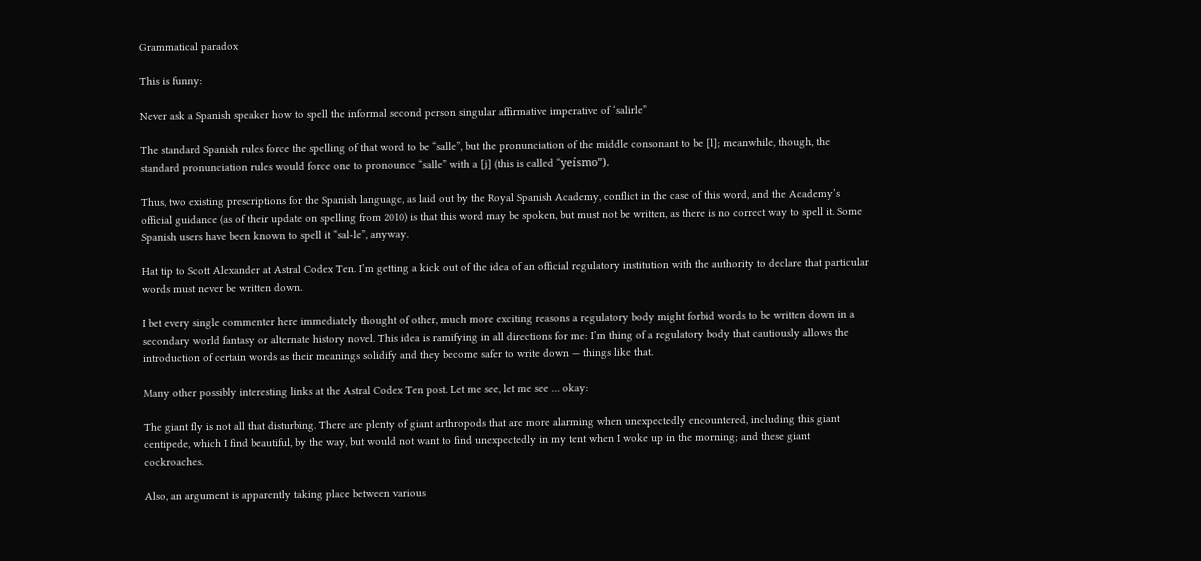Grammatical paradox

This is funny:

Never ask a Spanish speaker how to spell the informal second person singular affirmative imperative of ‘salirle”

The standard Spanish rules force the spelling of that word to be “salle”, but the pronunciation of the middle consonant to be [l]; meanwhile, though, the standard pronunciation rules would force one to pronounce “salle” with a [ʝ] (this is called “yeísmo”).

Thus, two existing prescriptions for the Spanish language, as laid out by the Royal Spanish Academy, conflict in the case of this word, and the Academy’s official guidance (as of their update on spelling from 2010) is that this word may be spoken, but must not be written, as there is no correct way to spell it. Some Spanish users have been known to spell it “sal-le”, anyway.

Hat tip to Scott Alexander at Astral Codex Ten. I’m getting a kick out of the idea of an official regulatory institution with the authority to declare that particular words must never be written down.

I bet every single commenter here immediately thought of other, much more exciting reasons a regulatory body might forbid words to be written down in a secondary world fantasy or alternate history novel. This idea is ramifying in all directions for me: I’m thing of a regulatory body that cautiously allows the introduction of certain words as their meanings solidify and they become safer to write down — things like that.

Many other possibly interesting links at the Astral Codex Ten post. Let me see, let me see … okay:

The giant fly is not all that disturbing. There are plenty of giant arthropods that are more alarming when unexpectedly encountered, including this giant centipede, which I find beautiful, by the way, but would not want to find unexpectedly in my tent when I woke up in the morning; and these giant cockroaches.

Also, an argument is apparently taking place between various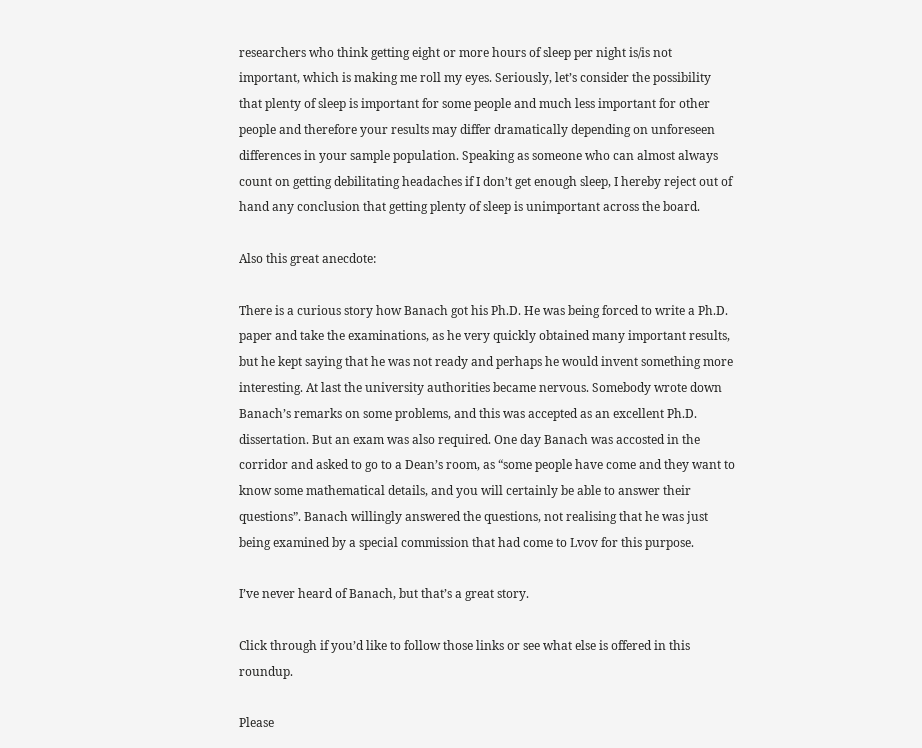researchers who think getting eight or more hours of sleep per night is/is not important, which is making me roll my eyes. Seriously, let’s consider the possibility that plenty of sleep is important for some people and much less important for other people and therefore your results may differ dramatically depending on unforeseen differences in your sample population. Speaking as someone who can almost always count on getting debilitating headaches if I don’t get enough sleep, I hereby reject out of hand any conclusion that getting plenty of sleep is unimportant across the board.

Also this great anecdote:

There is a curious story how Banach got his Ph.D. He was being forced to write a Ph.D. paper and take the examinations, as he very quickly obtained many important results, but he kept saying that he was not ready and perhaps he would invent something more interesting. At last the university authorities became nervous. Somebody wrote down Banach’s remarks on some problems, and this was accepted as an excellent Ph.D. dissertation. But an exam was also required. One day Banach was accosted in the corridor and asked to go to a Dean’s room, as “some people have come and they want to know some mathematical details, and you will certainly be able to answer their questions”. Banach willingly answered the questions, not realising that he was just being examined by a special commission that had come to Lvov for this purpose.

I’ve never heard of Banach, but that’s a great story.

Click through if you’d like to follow those links or see what else is offered in this roundup.

Please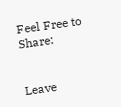Feel Free to Share:


Leave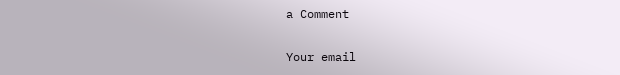a Comment

Your email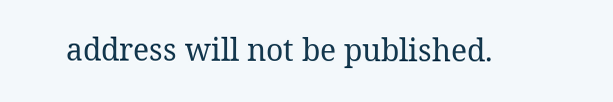address will not be published.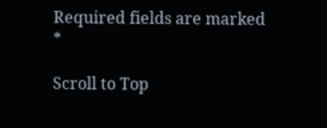Required fields are marked *

Scroll to Top